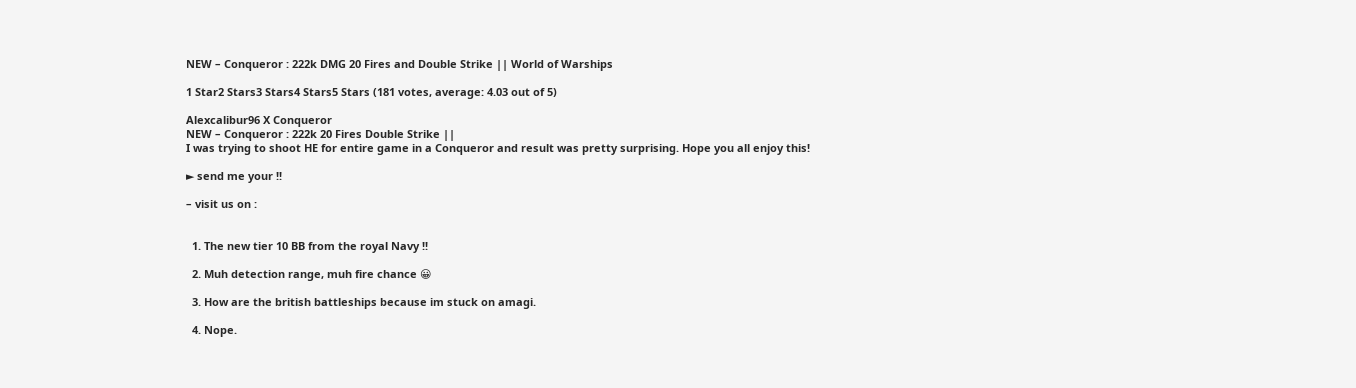NEW – Conqueror : 222k DMG 20 Fires and Double Strike || World of Warships

1 Star2 Stars3 Stars4 Stars5 Stars (181 votes, average: 4.03 out of 5)

Alexcalibur96 X Conqueror
NEW – Conqueror : 222k 20 Fires Double Strike ||
I was trying to shoot HE for entire game in a Conqueror and result was pretty surprising. Hope you all enjoy this!

► send me your !!

– visit us on :


  1. The new tier 10 BB from the royal Navy !!

  2. Muh detection range, muh fire chance 😀

  3. How are the british battleships because im stuck on amagi.

  4. Nope.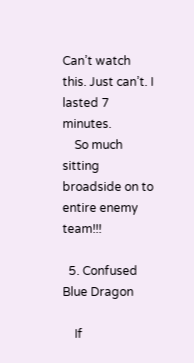Can’t watch this. Just can’t. I lasted 7 minutes.
    So much sitting broadside on to entire enemy team!!!

  5. Confused Blue Dragon

    If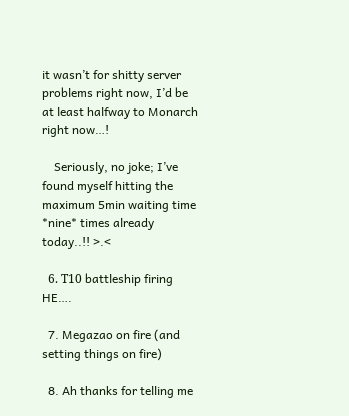it wasn’t for shitty server problems right now, I’d be at least halfway to Monarch right now…!

    Seriously, no joke; I’ve found myself hitting the maximum 5min waiting time *nine* times already today..!! >.<

  6. Τ10 battleship firing HE….

  7. Megazao on fire (and setting things on fire)

  8. Ah thanks for telling me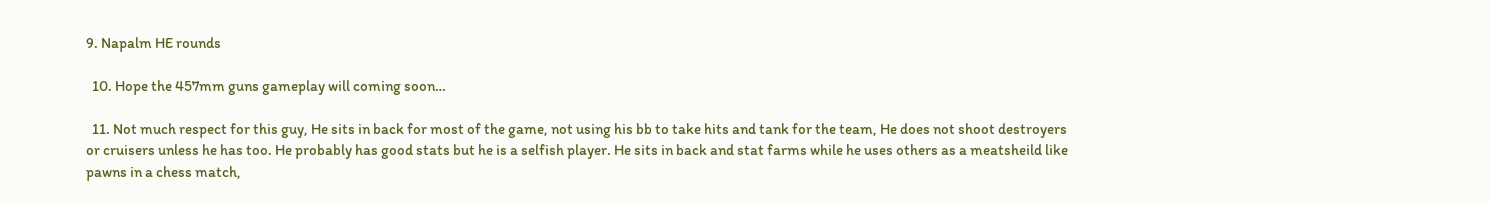9. Napalm HE rounds

  10. Hope the 457mm guns gameplay will coming soon…

  11. Not much respect for this guy, He sits in back for most of the game, not using his bb to take hits and tank for the team, He does not shoot destroyers or cruisers unless he has too. He probably has good stats but he is a selfish player. He sits in back and stat farms while he uses others as a meatsheild like pawns in a chess match,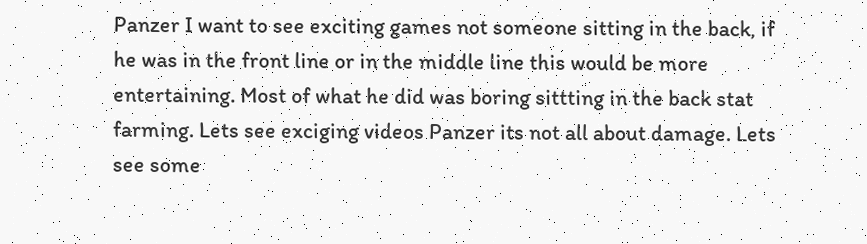Panzer I want to see exciting games not someone sitting in the back, if he was in the front line or in the middle line this would be more entertaining. Most of what he did was boring sittting in the back stat farming. Lets see exciging videos Panzer its not all about damage. Lets see some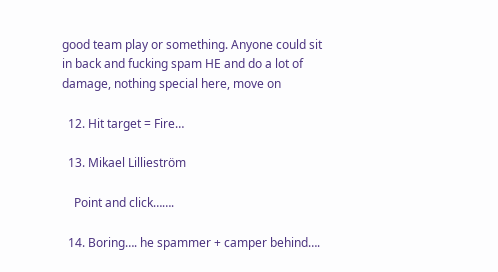good team play or something. Anyone could sit in back and fucking spam HE and do a lot of damage, nothing special here, move on

  12. Hit target = Fire…

  13. Mikael Lillieström

    Point and click…….

  14. Boring…. he spammer + camper behind….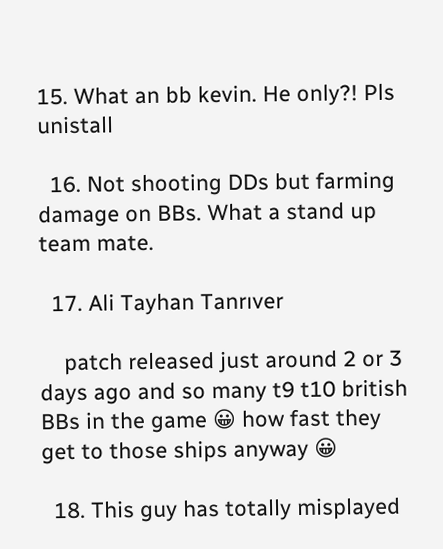15. What an bb kevin. He only?! Pls unistall

  16. Not shooting DDs but farming damage on BBs. What a stand up team mate.

  17. Ali Tayhan Tanrıver

    patch released just around 2 or 3 days ago and so many t9 t10 british BBs in the game 😀 how fast they get to those ships anyway 😀

  18. This guy has totally misplayed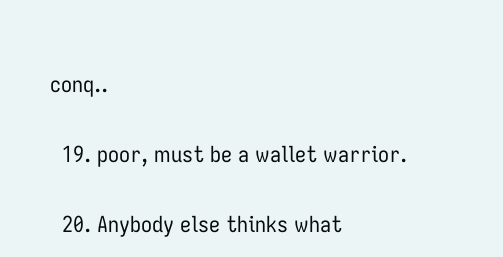conq..

  19. poor, must be a wallet warrior.

  20. Anybody else thinks what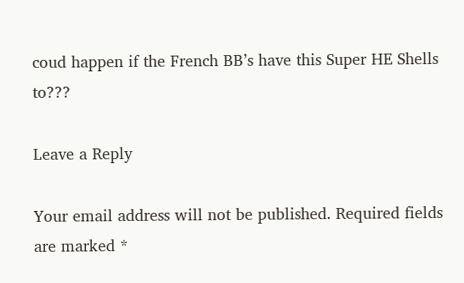coud happen if the French BB’s have this Super HE Shells to???

Leave a Reply

Your email address will not be published. Required fields are marked *